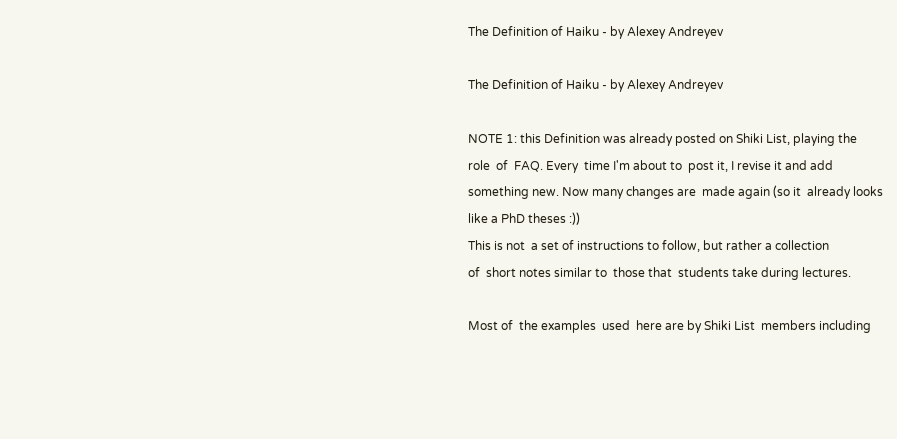The Definition of Haiku - by Alexey Andreyev

The Definition of Haiku - by Alexey Andreyev

NOTE 1: this Definition was already posted on Shiki List, playing the
role  of  FAQ. Every  time I'm about to  post it, I revise it and add
something new. Now many changes are  made again (so it  already looks
like a PhD theses :))
This is not  a set of instructions to follow, but rather a collection
of  short notes similar to  those that  students take during lectures.

Most of  the examples  used  here are by Shiki List  members including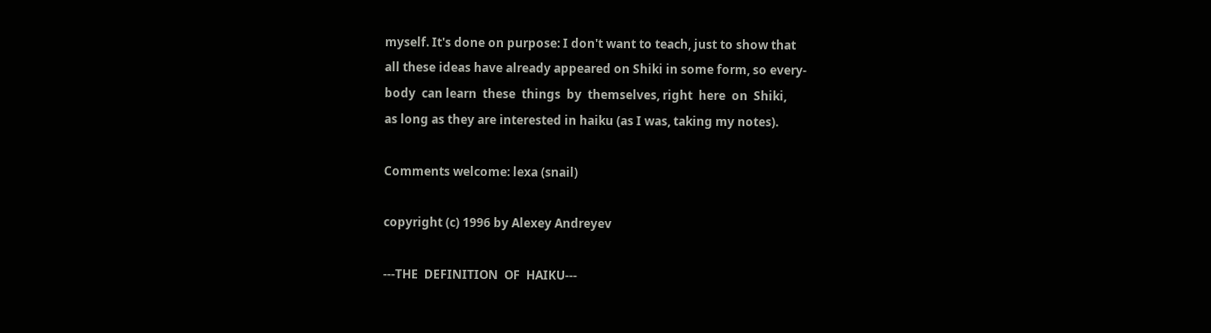myself. It's done on purpose: I don't want to teach, just to show that
all these ideas have already appeared on Shiki in some form, so every-
body  can learn  these  things  by  themselves, right  here  on  Shiki,
as long as they are interested in haiku (as I was, taking my notes).

Comments welcome: lexa (snail)

copyright (c) 1996 by Alexey Andreyev

---THE  DEFINITION  OF  HAIKU---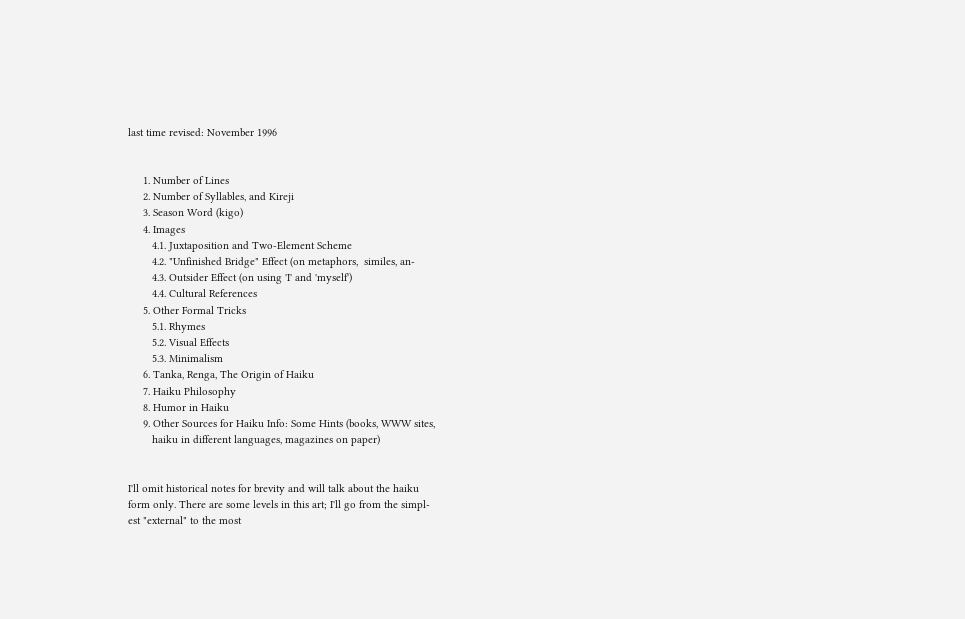last time revised: November 1996


     1. Number of Lines
     2. Number of Syllables, and Kireji
     3. Season Word (kigo)
     4. Images
        4.1. Juxtaposition and Two-Element Scheme
        4.2. "Unfinished Bridge" Effect (on metaphors,  similes, an-
        4.3. Outsider Effect (on using 'I' and 'myself')
        4.4. Cultural References
     5. Other Formal Tricks
        5.1. Rhymes
        5.2. Visual Effects
        5.3. Minimalism
     6. Tanka, Renga, The Origin of Haiku
     7. Haiku Philosophy
     8. Humor in Haiku
     9. Other Sources for Haiku Info: Some Hints (books, WWW sites,
        haiku in different languages, magazines on paper)


I'll omit historical notes for brevity and will talk about the haiku
form only. There are some levels in this art; I'll go from the simpl-
est "external" to the most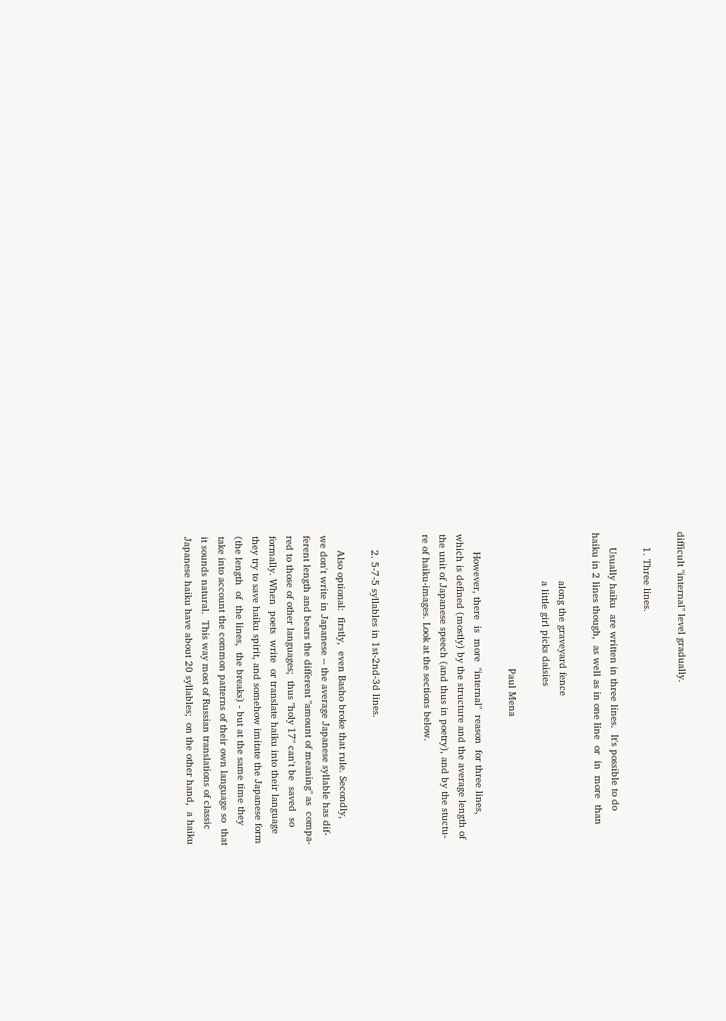difficult "internal" level gradually.

     1. Three lines.

     Usually haiku  are written in three lines.  It's possible to do
haiku in 2 lines though,  as well as in one line  or  in  more  than

                along the graveyard fence
                a little girl picks daisies

                                             Paul Mena

      However, there  is  more  "internal"  reason  for three lines,
which is defined (mostly) by the structure and the average length of
the unit of Japanese speech (and thus in poetry), and by the stuctu-
re of haiku-images. Look at the sections below.


     2. 5-7-5 syllables in 1st-2nd-3d lines.

     Also optional:  firstly,  even Basho broke that rule. Secondly,
we don't write in Japanese -- the average Japanese syllable has dif-
ferent length and bears the different "amount of meaning" as  compa-
red to those of other languages;  thus "holy 17" can't be  saved  so
formally. When  poets  write  or translate haiku into their language
they try to save haiku spirit, and somehow imitate the Japanese form
(the length  of  the lines,  the breaks) - but at the same time they
take into account the common patterns of their own language so  that
it sounds natural.  This way most of Russian translations of classic
Japanese haiku have about 20 syllables;  on the other hand,  a haiku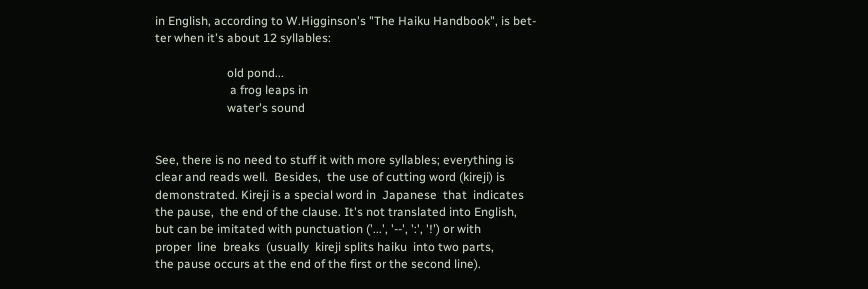in English, according to W.Higginson's "The Haiku Handbook", is bet-
ter when it's about 12 syllables:

                        old pond...
                         a frog leaps in
                        water's sound


See, there is no need to stuff it with more syllables; everything is
clear and reads well.  Besides,  the use of cutting word (kireji) is
demonstrated. Kireji is a special word in  Japanese  that  indicates
the pause,  the end of the clause. It's not translated into English,
but can be imitated with punctuation ('...', '--', ':', '!') or with
proper  line  breaks  (usually  kireji splits haiku  into two parts,
the pause occurs at the end of the first or the second line).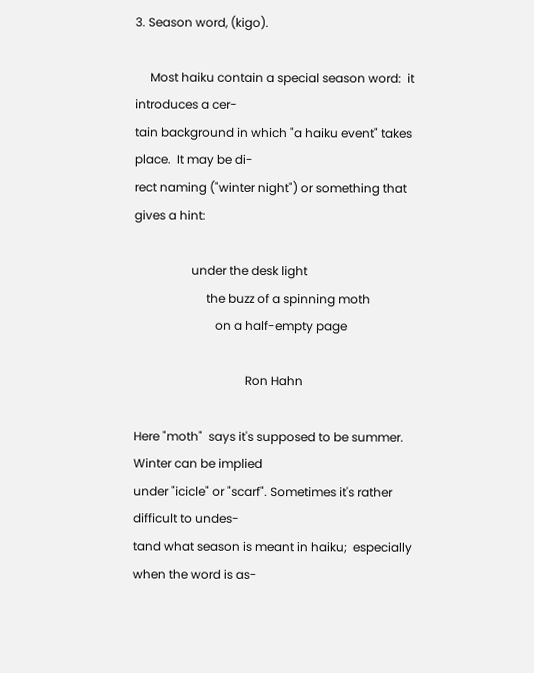3. Season word, (kigo).

     Most haiku contain a special season word:  it introduces a cer-
tain background in which "a haiku event" takes place.  It may be di-
rect naming ("winter night") or something that gives a hint:

                   under the desk light
                        the buzz of a spinning moth
                           on a half-empty page

                                     Ron Hahn

Here "moth"  says it's supposed to be summer.  Winter can be implied
under "icicle" or "scarf". Sometimes it's rather difficult to undes-
tand what season is meant in haiku;  especially when the word is as-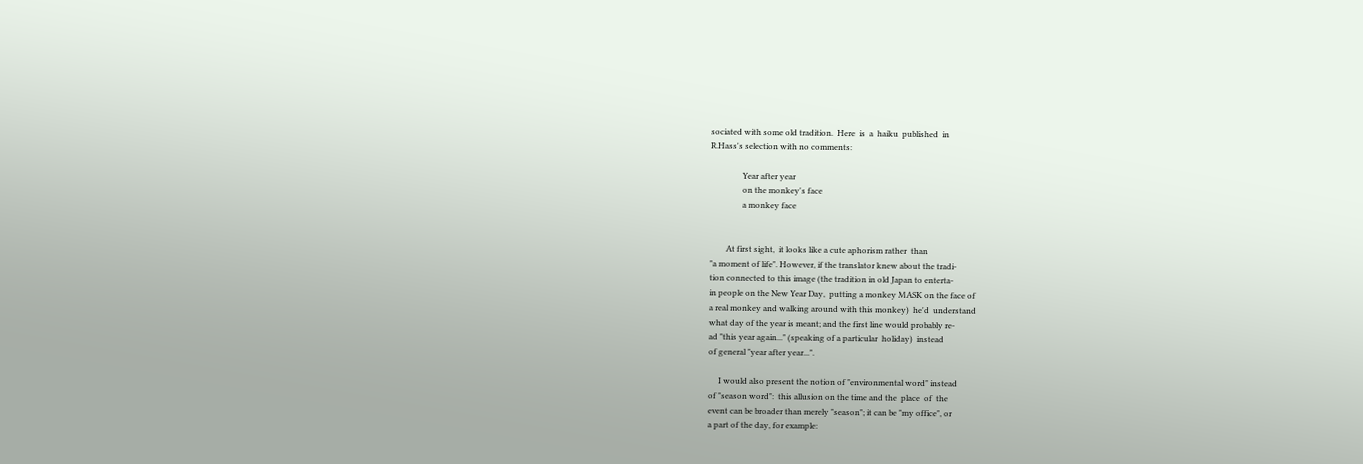sociated with some old tradition.  Here  is  a  haiku  published  in
R.Hass's selection with no comments:

                Year after year
                on the monkey's face
                a monkey face


        At first sight,  it looks like a cute aphorism rather  than
"a moment of life". However, if the translator knew about the tradi-
tion connected to this image (the tradition in old Japan to enterta-
in people on the New Year Day,  putting a monkey MASK on the face of
a real monkey and walking around with this monkey)  he'd  understand
what day of the year is meant; and the first line would probably re-
ad "this year again..." (speaking of a particular  holiday)  instead
of general "year after year...".

     I would also present the notion of "environmental word" instead
of "season word":  this allusion on the time and the  place  of  the
event can be broader than merely "season"; it can be "my office", or
a part of the day, for example: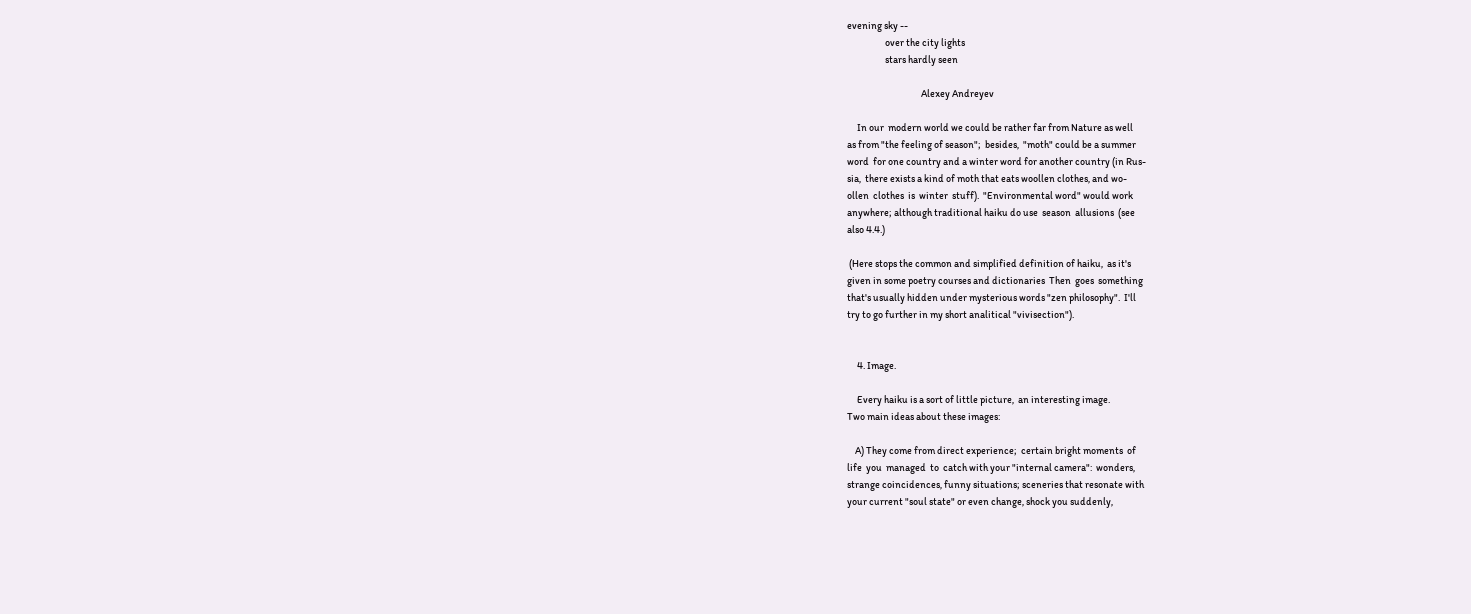evening sky --
                   over the city lights
                   stars hardly seen

                                     Alexey Andreyev

     In our  modern world we could be rather far from Nature as well
as from "the feeling of season";  besides,  "moth" could be a summer
word  for one country and a winter word for another country (in Rus-
sia,  there exists a kind of moth that eats woollen clothes, and wo-
ollen  clothes  is  winter  stuff).  "Environmental word" would work
anywhere; although traditional haiku do use  season  allusions  (see
also 4.4.)

 (Here stops the common and simplified definition of haiku,  as it's
given in some poetry courses and dictionaries  Then  goes  something
that's usually hidden under mysterious words "zen philosophy".  I'll
try to go further in my short analitical "vivisection").


     4. Image.

     Every haiku is a sort of little picture,  an interesting image.
Two main ideas about these images:

    A) They come from direct experience;  certain bright moments  of
life  you  managed  to  catch with your "internal camera":  wonders,
strange coincidences, funny situations; sceneries that resonate with
your current "soul state" or even change, shock you suddenly,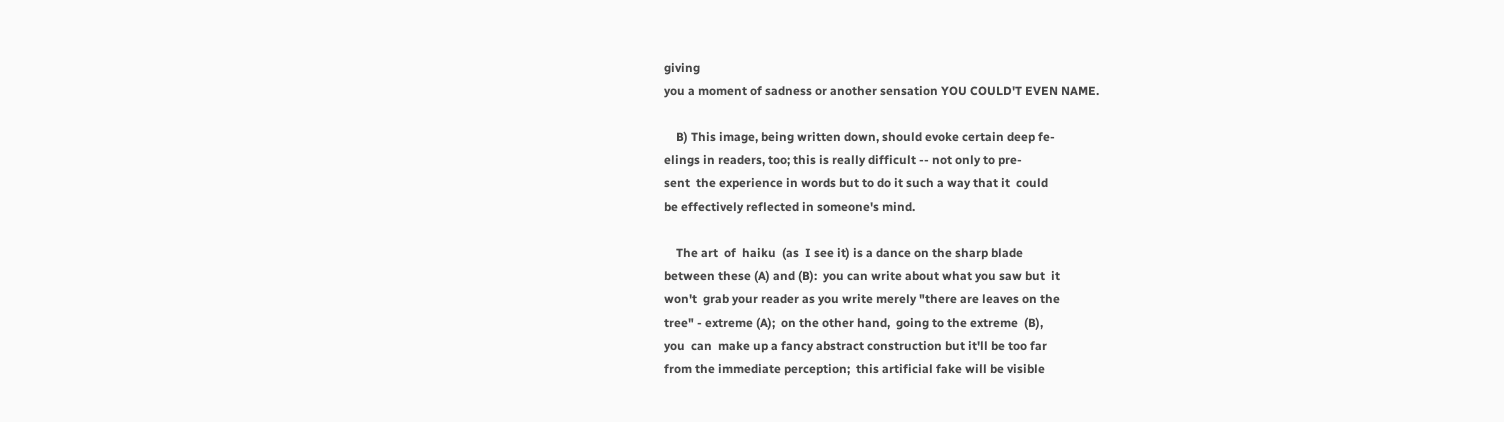giving
you a moment of sadness or another sensation YOU COULD'T EVEN NAME.

    B) This image, being written down, should evoke certain deep fe-
elings in readers, too; this is really difficult -- not only to pre-
sent  the experience in words but to do it such a way that it  could
be effectively reflected in someone's mind.

    The art  of  haiku  (as  I see it) is a dance on the sharp blade
between these (A) and (B):  you can write about what you saw but  it
won't  grab your reader as you write merely "there are leaves on the
tree" - extreme (A);  on the other hand,  going to the extreme  (B),
you  can  make up a fancy abstract construction but it'll be too far
from the immediate perception;  this artificial fake will be visible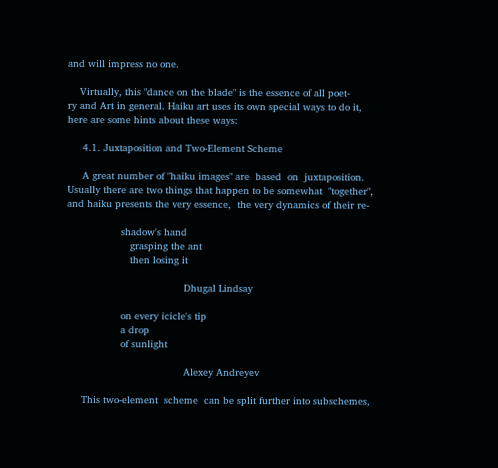and will impress no one.

    Virtually, this "dance on the blade" is the essence of all poet-
ry and Art in general. Haiku art uses its own special ways to do it,
here are some hints about these ways:

     4.1. Juxtaposition and Two-Element Scheme

     A great number of "haiku images" are  based  on  juxtaposition.
Usually there are two things that happen to be somewhat  "together",
and haiku presents the very essence,  the very dynamics of their re-

                  shadow's hand
                     grasping the ant
                     then losing it

                                       Dhugal Lindsay

                  on every icicle's tip
                  a drop
                  of sunlight

                                       Alexey Andreyev

     This two-element  scheme  can be split further into subschemes,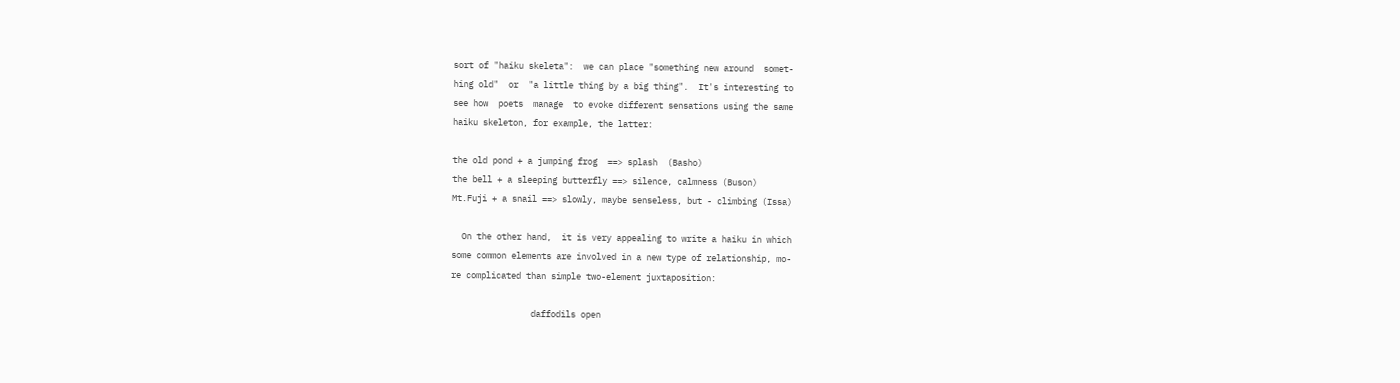sort of "haiku skeleta":  we can place "something new around  somet-
hing old"  or  "a little thing by a big thing".  It's interesting to
see how  poets  manage  to evoke different sensations using the same
haiku skeleton, for example, the latter:

the old pond + a jumping frog  ==> splash  (Basho)
the bell + a sleeping butterfly ==> silence, calmness (Buson)
Mt.Fuji + a snail ==> slowly, maybe senseless, but - climbing (Issa)

  On the other hand,  it is very appealing to write a haiku in which
some common elements are involved in a new type of relationship, mo-
re complicated than simple two-element juxtaposition:

                daffodils open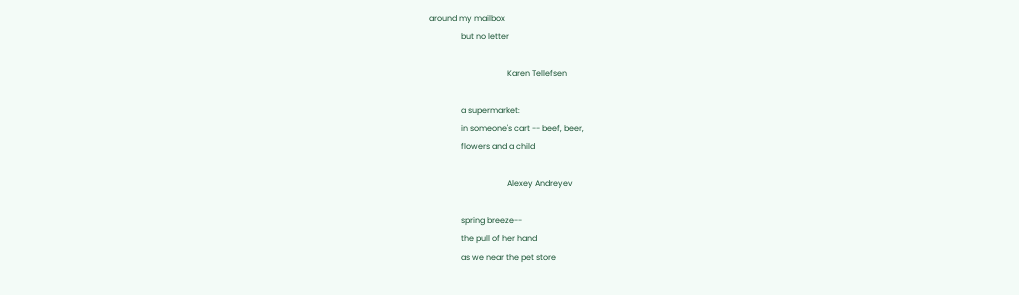around my mailbox
                but no letter

                                       Karen Tellefsen

                a supermarket:
                in someone's cart -- beef, beer,
                flowers and a child

                                       Alexey Andreyev

                spring breeze--
                the pull of her hand
                as we near the pet store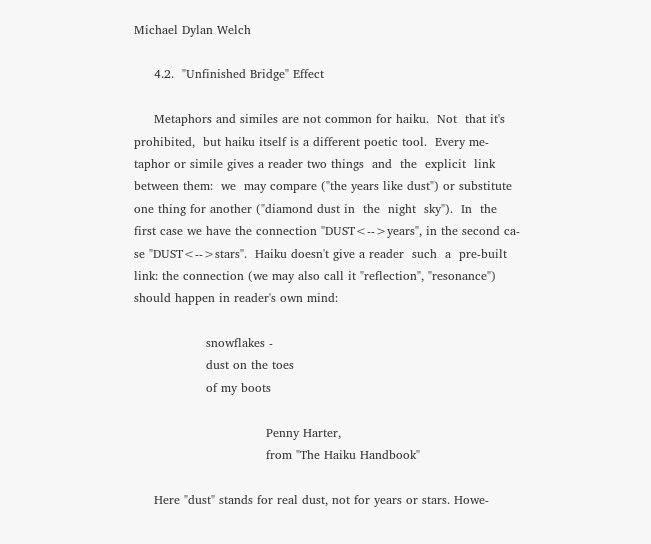Michael Dylan Welch

     4.2.  "Unfinished Bridge" Effect

     Metaphors and similes are not common for haiku.  Not  that it's
prohibited,  but haiku itself is a different poetic tool.  Every me-
taphor or simile gives a reader two things  and  the  explicit  link
between them:  we  may compare ("the years like dust") or substitute
one thing for another ("diamond dust in  the  night  sky").  In  the
first case we have the connection "DUST<-->years", in the second ca-
se "DUST<-->stars".  Haiku doesn't give a reader  such  a  pre-built
link: the connection (we may also call it "reflection", "resonance")
should happen in reader's own mind:

                  snowflakes -
                  dust on the toes
                  of my boots

                                 Penny Harter,
                                 from "The Haiku Handbook"

     Here "dust" stands for real dust, not for years or stars. Howe-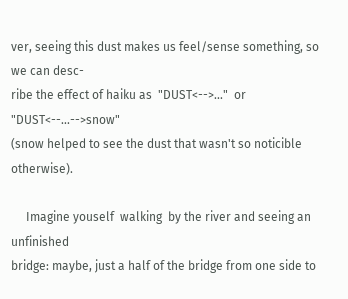ver, seeing this dust makes us feel/sense something, so we can desc-
ribe the effect of haiku as  "DUST<-->..."  or  "DUST<--...-->snow"
(snow helped to see the dust that wasn't so noticible otherwise).

     Imagine youself  walking  by the river and seeing an unfinished
bridge: maybe, just a half of the bridge from one side to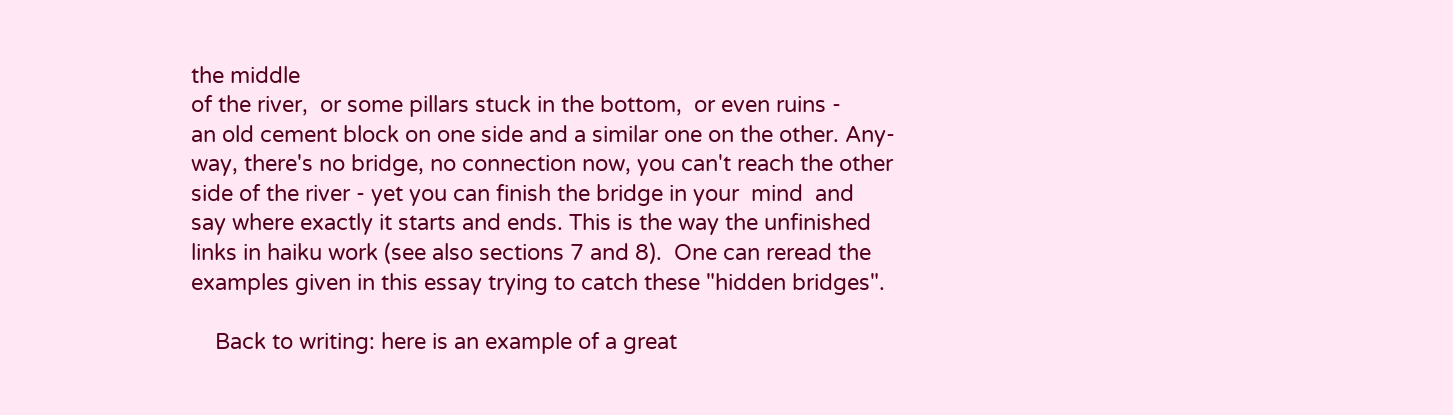the middle
of the river,  or some pillars stuck in the bottom,  or even ruins -
an old cement block on one side and a similar one on the other. Any-
way, there's no bridge, no connection now, you can't reach the other
side of the river - yet you can finish the bridge in your  mind  and
say where exactly it starts and ends. This is the way the unfinished
links in haiku work (see also sections 7 and 8).  One can reread the
examples given in this essay trying to catch these "hidden bridges".

    Back to writing: here is an example of a great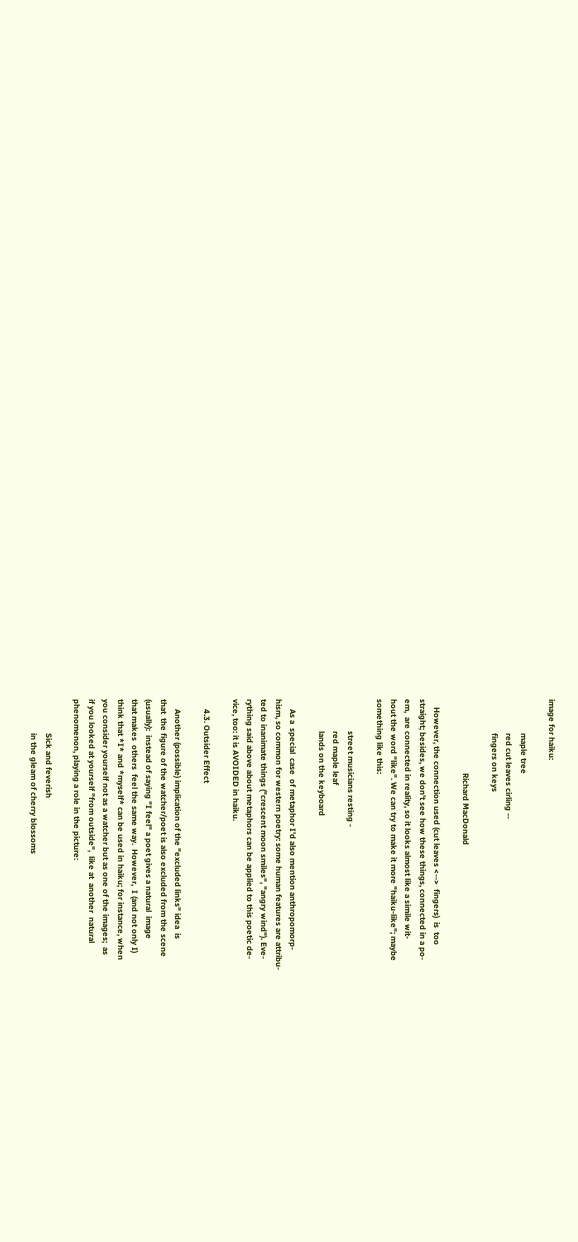image for haiku:

                 maple tree
                 red cut leaves cirling --
                 fingers on keys

                                     Richard MacDonald

    However, the connection used (cut leaves <-->  fingers)  is  too
straight; besides, we don't see how these things, connected in a po-
em,  are connected in reality, so it looks almost like a simile wit-
hout the word "like". We can try to make it more "haiku-like"; maybe
something like this:

                street musicians resting -
                red maple leaf
                lands on the keyboard

     As a  special  case  of metaphor I'd also mention anthropomorp-
hism, so common for western poetry: some human features are attribu-
ted to inanimate things ("crescent moon smiles", "angry wind"). Eve-
rything said above about metaphors can be applied to this poetic de-
vice, too: it is AVOIDED in haiku.

     4.3. Outsider Effect

     Another (possible) implication of the "excluded links" idea  is
that  the figure of the watcher/poet is also excluded from the scene
(usually):  instead of saying "I feel" a poet gives a natural  image
that makes  others  feel the same way.  However,  I (and not only I)
think that *I* and *myself* can be used in haiku; for instance, when
you consider yourself not as a watcher but as one of the images;  as
if you looked at yourself "from outside",  like at  another  natural
phenomenon, playing a role in the picture:

                 Sick and feverish
                 in the gleam of cherry blossoms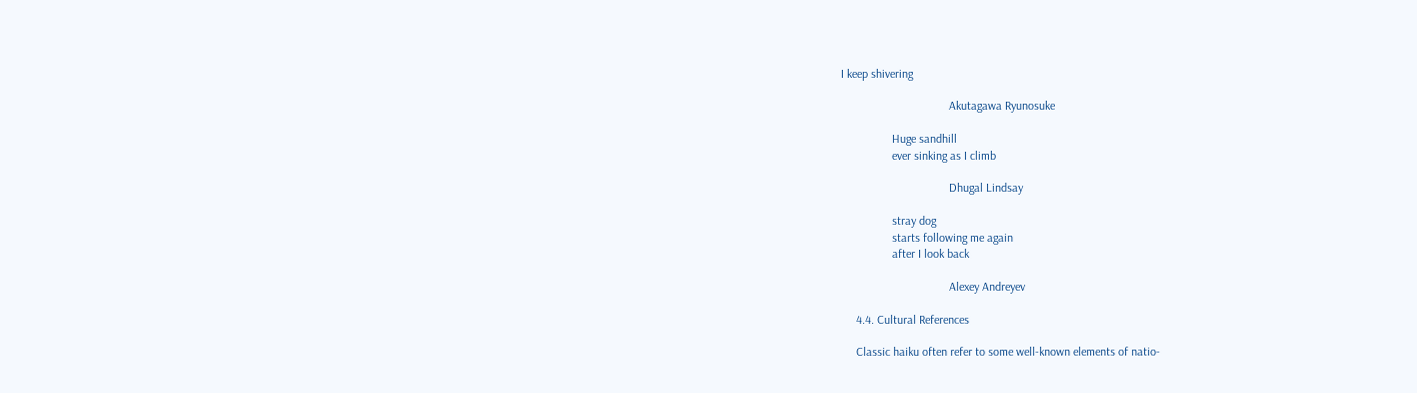I keep shivering

                                    Akutagawa Ryunosuke

                 Huge sandhill
                 ever sinking as I climb

                                    Dhugal Lindsay

                 stray dog
                 starts following me again
                 after I look back

                                    Alexey Andreyev

     4.4. Cultural References

     Classic haiku often refer to some well-known elements of natio-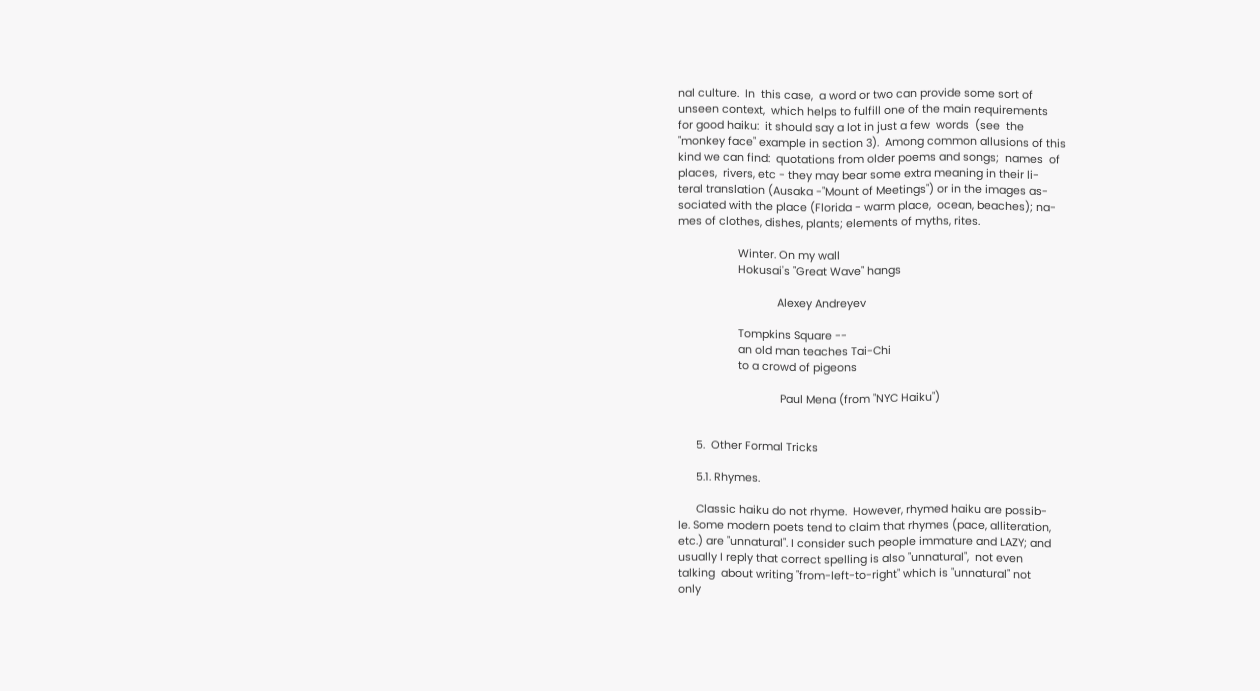nal culture.  In  this case,  a word or two can provide some sort of
unseen context,  which helps to fulfill one of the main requirements
for good haiku:  it should say a lot in just a few  words  (see  the
"monkey face" example in section 3).  Among common allusions of this
kind we can find:  quotations from older poems and songs;  names  of
places,  rivers, etc - they may bear some extra meaning in their li-
teral translation (Ausaka -"Mount of Meetings") or in the images as-
sociated with the place (Florida - warm place,  ocean, beaches); na-
mes of clothes, dishes, plants; elements of myths, rites.

                    Winter. On my wall
                    Hokusai's "Great Wave" hangs

                                 Alexey Andreyev

                    Tompkins Square --
                    an old man teaches Tai-Chi
                    to a crowd of pigeons

                                  Paul Mena (from "NYC Haiku")


      5.  Other Formal Tricks

      5.1. Rhymes.

      Classic haiku do not rhyme.  However, rhymed haiku are possib-
le. Some modern poets tend to claim that rhymes (pace, alliteration,
etc.) are "unnatural". I consider such people immature and LAZY; and
usually I reply that correct spelling is also "unnatural",  not even
talking  about writing "from-left-to-right" which is "unnatural" not
only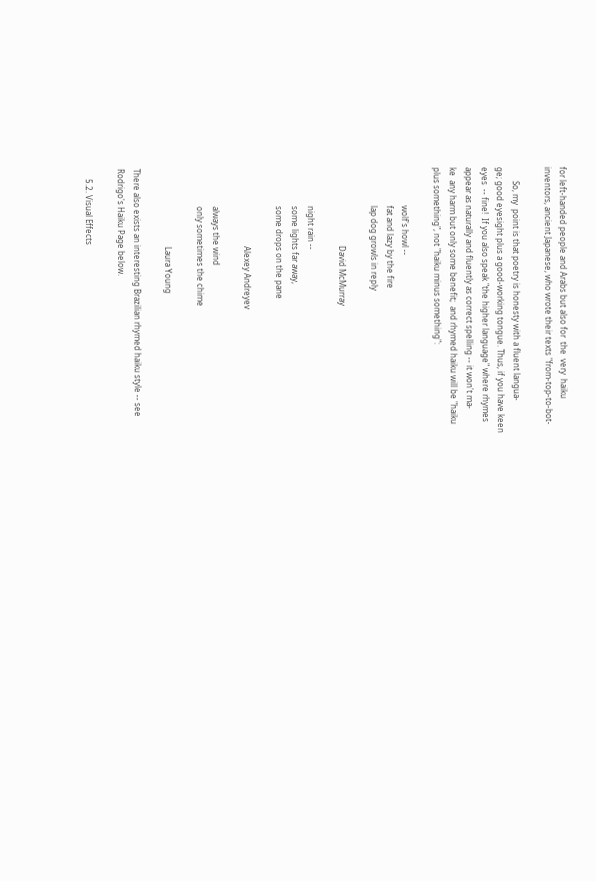for left-handed people and Arabs but also for  the  very  haiku
inventors, ancient Japanese, who wrote their texts "from-top-to-bot-

       So, my  point is that poetry is honesty with a fluent langua-
ge; good eyesight plus a good-working tongue. Thus, if you have keen
eyes  -- fine!  If you also speak "the higher language" where rhymes
appear as naturally and fluently as correct spelling -- it won't ma-
ke  any harm but only some benefit;  and rhymed haiku will be "haiku
plus something", not "haiku minus something":

                   wolf's howl --
                   fat and lazy by the fire
                   lap dog growls in reply

                                       David McMurray

                   night rain --
                   some lights far away,
                   some drops on the pane

                                       Alexey Andreyev

                   always the wind
                   only sometimes the chime

                                       Laura Young

There also exists an interesting Brazilian rhymed haiku style -- see
Rodrigo's Haiku Page below.

     5.2. Visual Effects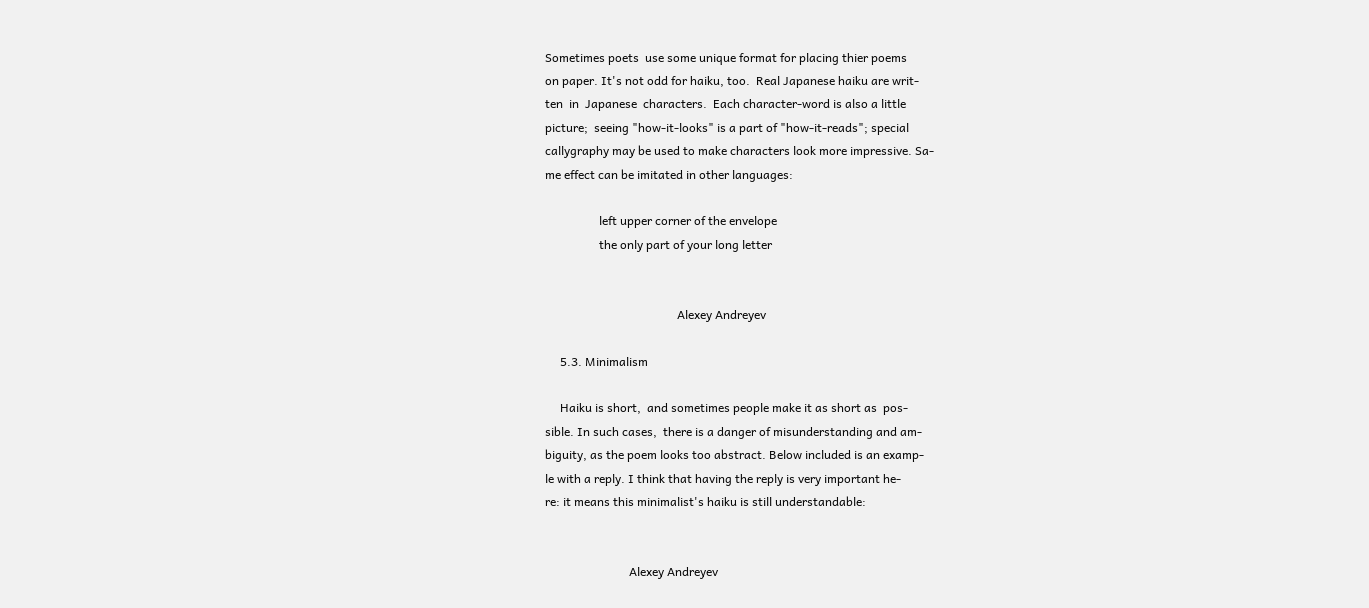Sometimes poets  use some unique format for placing thier poems
on paper. It's not odd for haiku, too.  Real Japanese haiku are writ-
ten  in  Japanese  characters.  Each character-word is also a little
picture;  seeing "how-it-looks" is a part of "how-it-reads"; special
callygraphy may be used to make characters look more impressive. Sa-
me effect can be imitated in other languages:

                  left upper corner of the envelope
                  the only part of your long letter


                                            Alexey Andreyev

     5.3. Minimalism

     Haiku is short,  and sometimes people make it as short as  pos-
sible. In such cases,  there is a danger of misunderstanding and am-
biguity, as the poem looks too abstract. Below included is an examp-
le with a reply. I think that having the reply is very important he-
re: it means this minimalist's haiku is still understandable:


                            Alexey Andreyev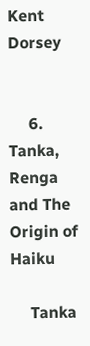Kent Dorsey


     6. Tanka, Renga and The Origin of Haiku

     Tanka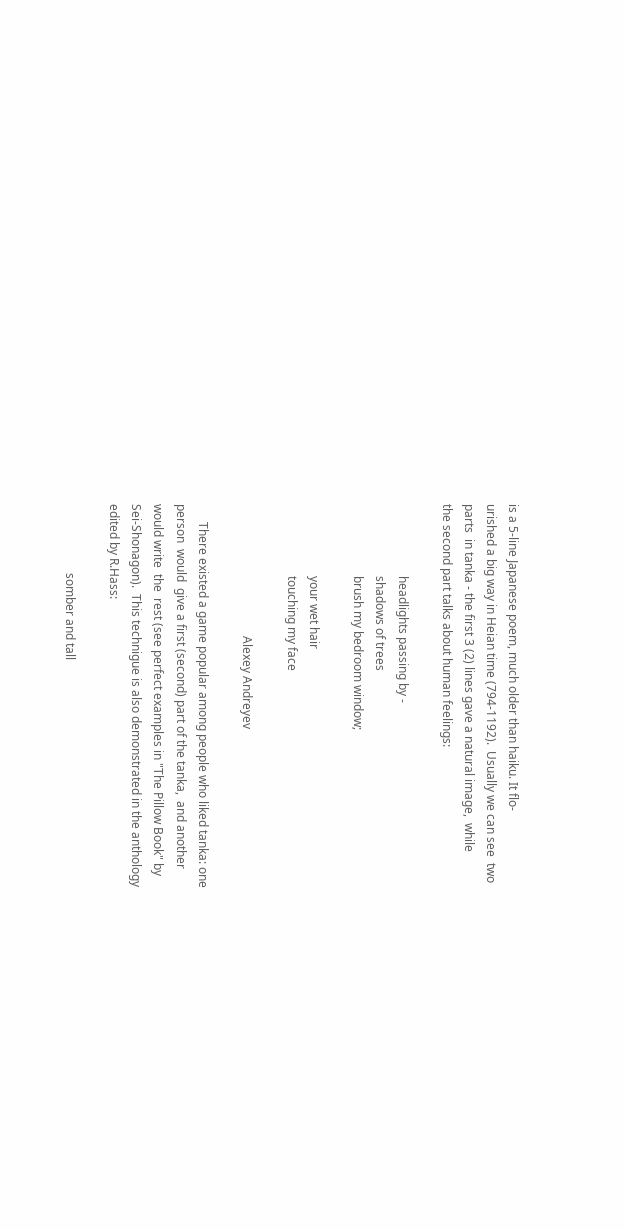is a 5-line Japanese poem, much older than haiku. It flo-
urished a big way in Heian time (794-1192).  Usually we can see  two
parts  in tanka - the first 3 (2) lines gave a natural image,  while
the second part talks about human feelings:

                        headlights passing by -
                        shadows of trees
                        brush my bedroom window;

                        your wet hair
                        touching my face

                                            Alexey Andreyev

      There existed a game popular among people who liked tanka: one
person  would  give a first (second) part of the tanka,  and another
would write  the  rest (see perfect examples in "The Pillow Book" by
Sei-Shonagon).  This technigue is also demonstrated in the anthology
edited by R.Hass:

                       somber and tall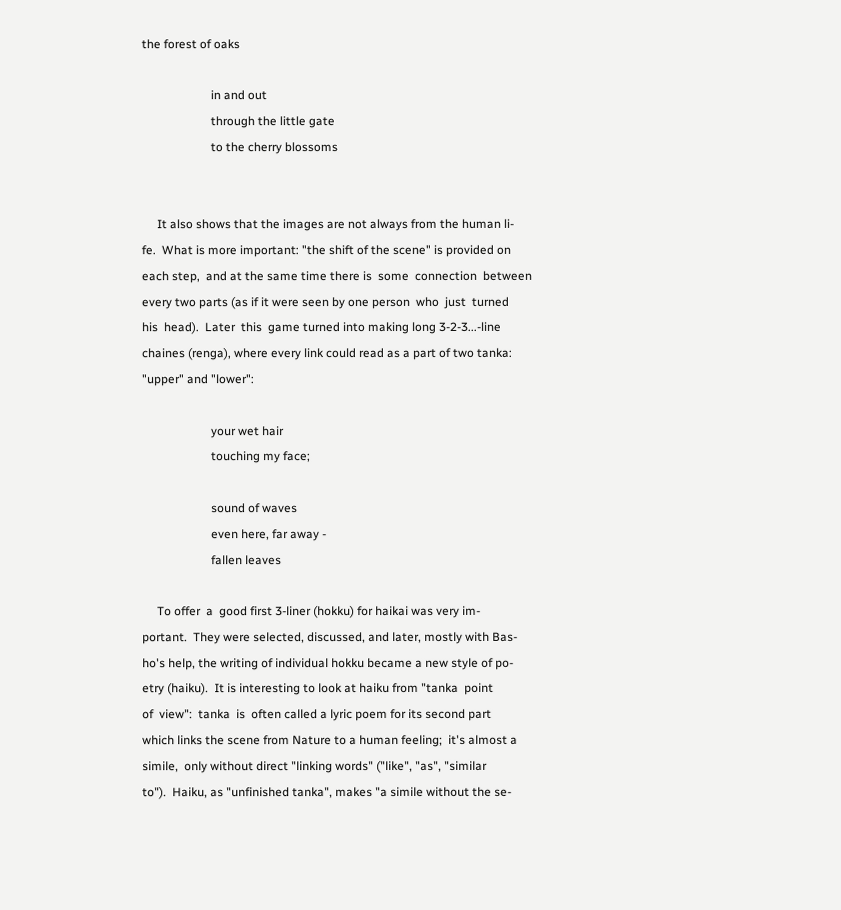the forest of oaks

                       in and out
                       through the little gate
                       to the cherry blossoms


     It also shows that the images are not always from the human li-
fe.  What is more important: "the shift of the scene" is provided on
each step,  and at the same time there is  some  connection  between
every two parts (as if it were seen by one person  who  just  turned
his  head).  Later  this  game turned into making long 3-2-3...-line
chaines (renga), where every link could read as a part of two tanka:
"upper" and "lower":

                       your wet hair
                       touching my face;

                       sound of waves
                       even here, far away -
                       fallen leaves

     To offer  a  good first 3-liner (hokku) for haikai was very im-
portant.  They were selected, discussed, and later, mostly with Bas-
ho's help, the writing of individual hokku became a new style of po-
etry (haiku).  It is interesting to look at haiku from "tanka  point
of  view":  tanka  is  often called a lyric poem for its second part
which links the scene from Nature to a human feeling;  it's almost a
simile,  only without direct "linking words" ("like", "as", "similar
to").  Haiku, as "unfinished tanka", makes "a simile without the se-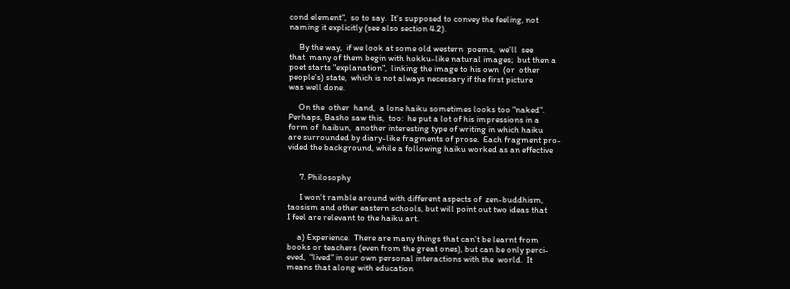cond element",  so to say.  It's supposed to convey the feeling, not
naming it explicitly (see also section 4.2).

     By the way,  if we look at some old western  poems,  we'll  see
that  many of them begin with hokku-like natural images;  but then a
poet starts "explanation",  linking the image to his own  (or  other
people's) state,  which is not always necessary if the first picture
was well done.

     On the  other  hand,  a lone haiku sometimes looks too "naked".
Perhaps, Basho saw this,  too:  he put a lot of his impressions in a
form of  haibun,  another interesting type of writing in which haiku
are surrounded by diary-like fragments of prose.  Each fragment pro-
vided the background, while a following haiku worked as an effective


      7. Philosophy

      I won't ramble around with different aspects of  zen-buddhism,
taosism and other eastern schools, but will point out two ideas that
I feel are relevant to the haiku art.

     a) Experience.  There are many things that can't be learnt from
books or teachers (even from the great ones), but can be only perci-
eved,  "lived" in our own personal interactions with the  world.  It
means that along with education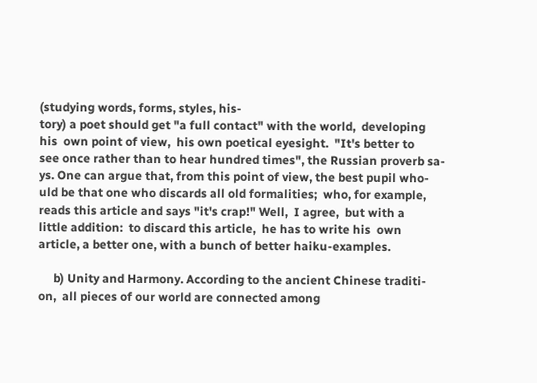(studying words, forms, styles, his-
tory) a poet should get "a full contact" with the world,  developing
his  own point of view,  his own poetical eyesight.  "It's better to
see once rather than to hear hundred times", the Russian proverb sa-
ys. One can argue that, from this point of view, the best pupil who-
uld be that one who discards all old formalities;  who, for example,
reads this article and says "it's crap!" Well,  I agree,  but with a
little addition:  to discard this article,  he has to write his  own
article, a better one, with a bunch of better haiku-examples.

     b) Unity and Harmony. According to the ancient Chinese traditi-
on,  all pieces of our world are connected among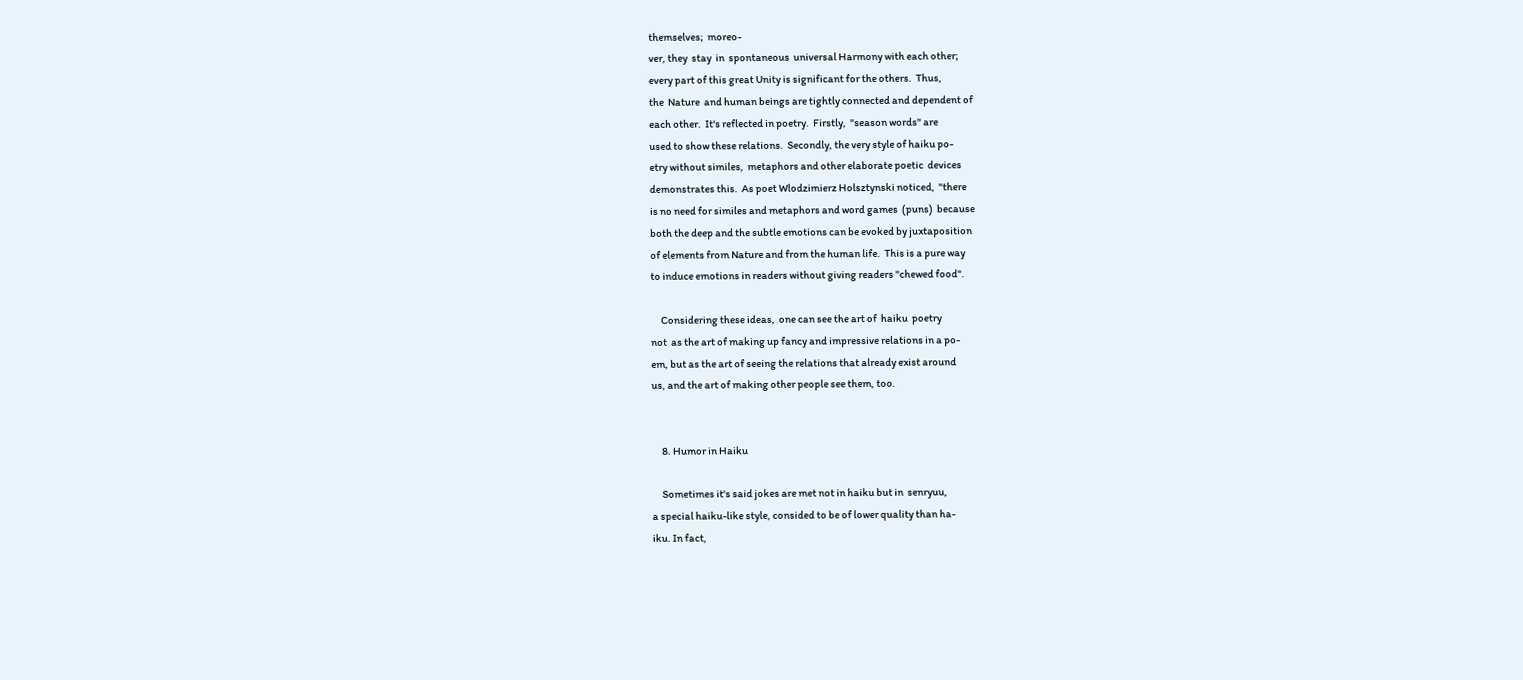themselves;  moreo-
ver, they  stay  in  spontaneous  universal Harmony with each other;
every part of this great Unity is significant for the others.  Thus,
the  Nature  and human beings are tightly connected and dependent of
each other.  It's reflected in poetry.  Firstly,  "season words" are
used to show these relations.  Secondly, the very style of haiku po-
etry without similes,  metaphors and other elaborate poetic  devices
demonstrates this.  As poet Wlodzimierz Holsztynski noticed,  "there
is no need for similes and metaphors and word games  (puns)  because
both the deep and the subtle emotions can be evoked by juxtaposition
of elements from Nature and from the human life.  This is a pure way
to induce emotions in readers without giving readers "chewed food".

     Considering these ideas,  one can see the art of  haiku  poetry
not  as the art of making up fancy and impressive relations in a po-
em, but as the art of seeing the relations that already exist around
us, and the art of making other people see them, too.


     8. Humor in Haiku

     Sometimes it's said jokes are met not in haiku but in  senryuu,
a special haiku-like style, consided to be of lower quality than ha-
iku. In fact,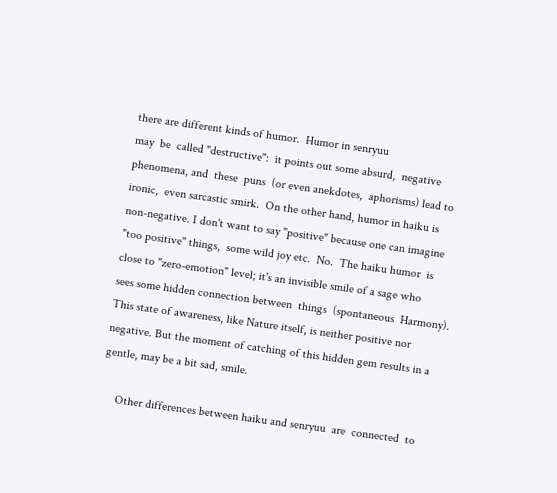there are different kinds of humor.  Humor in senryuu
may  be  called "destructive":  it points out some absurd,  negative
phenomena, and  these  puns  (or even anekdotes,  aphorisms) lead to
ironic,  even sarcastic smirk.  On the other hand, humor in haiku is
non-negative. I don't want to say "positive" because one can imagine
"too positive" things,  some wild joy etc.  No.  The haiku humor  is
close to "zero-emotion" level; it's an invisible smile of a sage who
sees some hidden connection between  things  (spontaneous  Harmony).
This state of awareness, like Nature itself, is neither positive nor
negative. But the moment of catching of this hidden gem results in a
gentle, may be a bit sad, smile.

     Other differences between haiku and senryuu  are  connected  to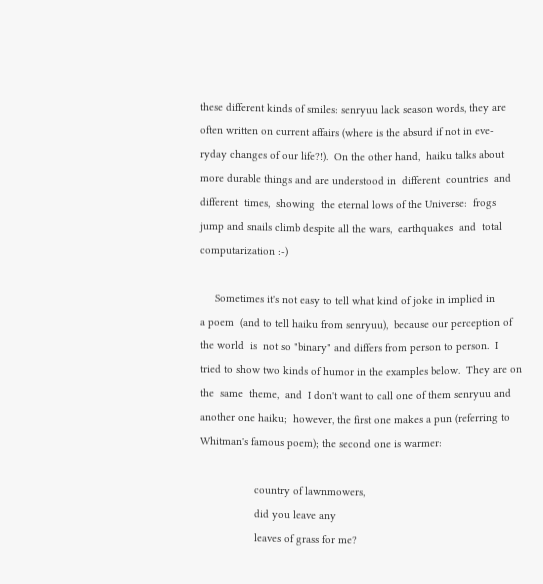these different kinds of smiles: senryuu lack season words, they are
often written on current affairs (where is the absurd if not in eve-
ryday changes of our life?!).  On the other hand,  haiku talks about
more durable things and are understood in  different  countries  and
different  times,  showing  the eternal lows of the Universe:  frogs
jump and snails climb despite all the wars,  earthquakes  and  total
computarization :-)

     Sometimes it's not easy to tell what kind of joke in implied in
a poem  (and to tell haiku from senryuu),  because our perception of
the world  is  not so "binary" and differs from person to person.  I
tried to show two kinds of humor in the examples below.  They are on
the  same  theme,  and  I don't want to call one of them senryuu and
another one haiku;  however, the first one makes a pun (referring to
Whitman's famous poem); the second one is warmer:

                  country of lawnmowers,
                  did you leave any
                  leaves of grass for me?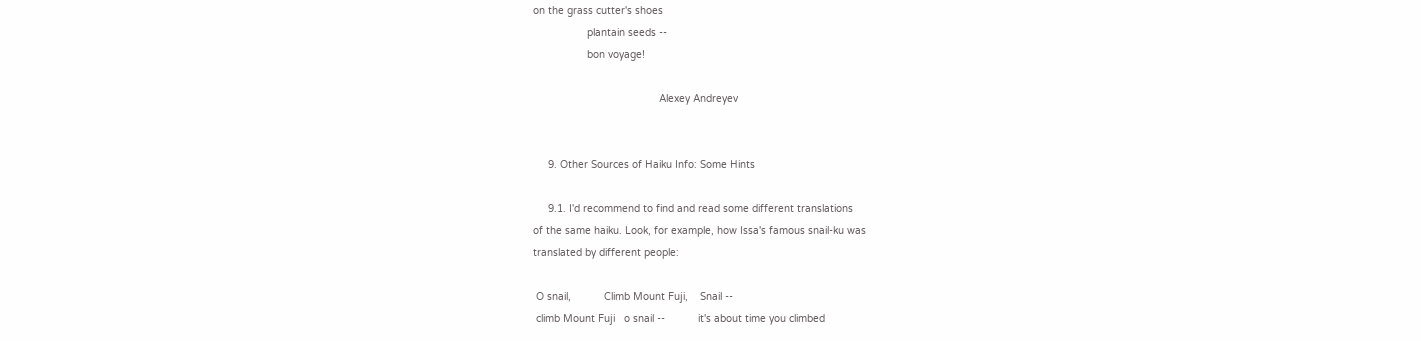on the grass cutter's shoes
                  plantain seeds --
                  bon voyage!

                                          Alexey Andreyev


     9. Other Sources of Haiku Info: Some Hints

     9.1. I'd recommend to find and read some different translations
of the same haiku. Look, for example, how Issa's famous snail-ku was
translated by different people:

 O snail,           Climb Mount Fuji,    Snail --
 climb Mount Fuji   o snail --           it's about time you climbed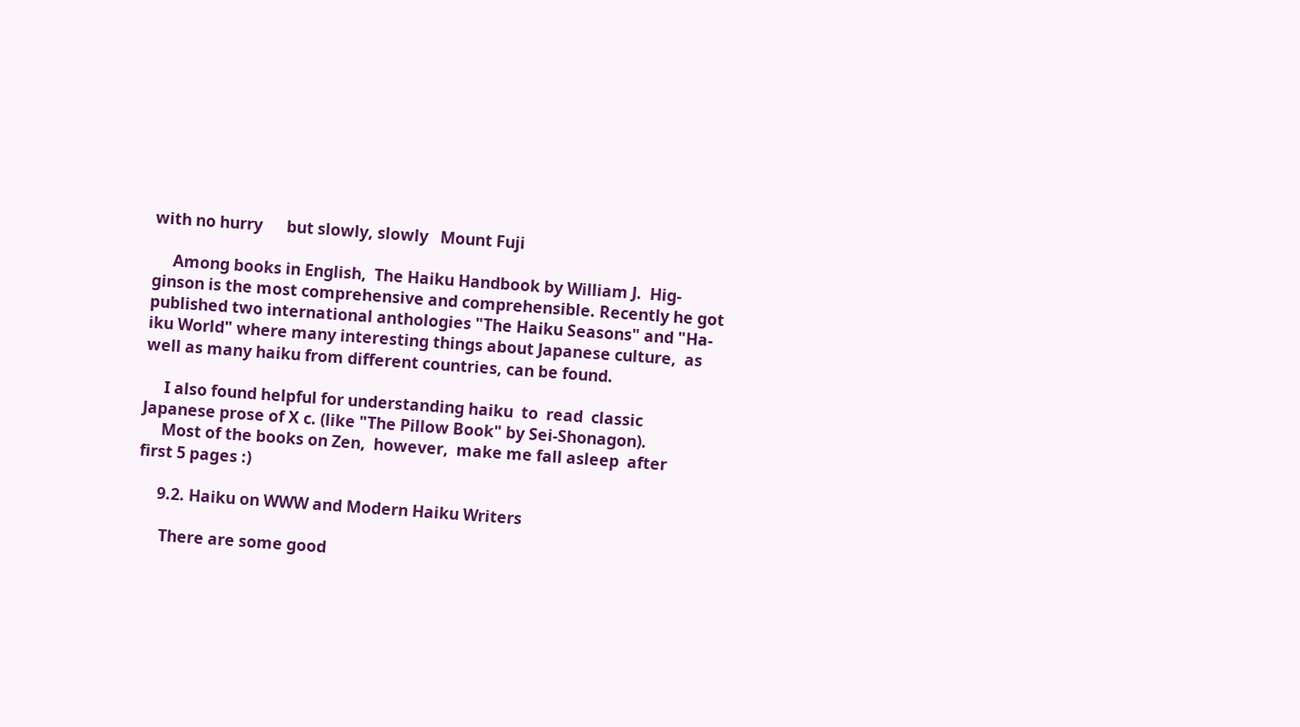with no hurry      but slowly, slowly   Mount Fuji

     Among books in English,  The Haiku Handbook by William J.  Hig-
ginson is the most comprehensive and comprehensible. Recently he got
published two international anthologies "The Haiku Seasons" and "Ha-
iku World" where many interesting things about Japanese culture,  as
well as many haiku from different countries, can be found.

     I also found helpful for understanding haiku  to  read  classic
Japanese prose of X c. (like "The Pillow Book" by Sei-Shonagon).
     Most of the books on Zen,  however,  make me fall asleep  after
first 5 pages :)

     9.2. Haiku on WWW and Modern Haiku Writers

      There are some good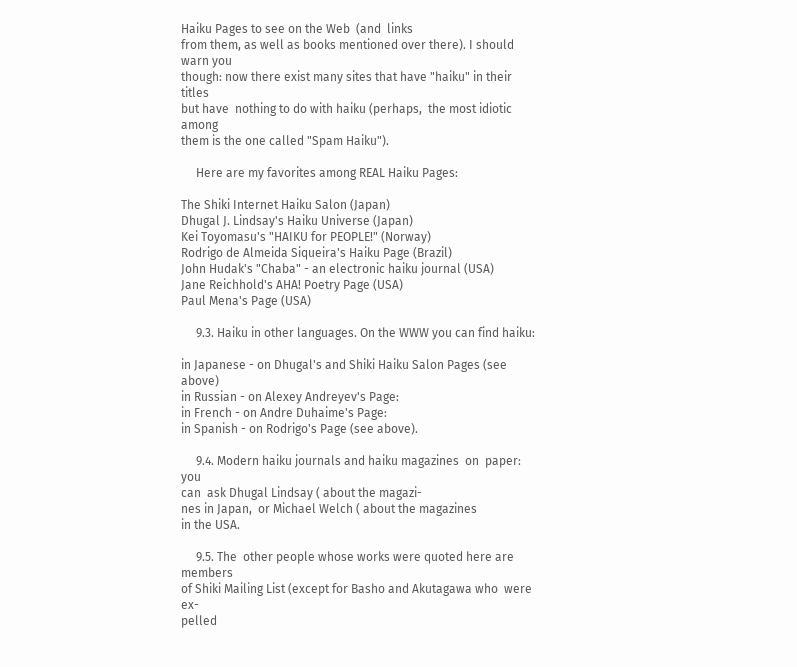Haiku Pages to see on the Web  (and  links
from them, as well as books mentioned over there). I should warn you
though: now there exist many sites that have "haiku" in their titles
but have  nothing to do with haiku (perhaps,  the most idiotic among
them is the one called "Spam Haiku").

     Here are my favorites among REAL Haiku Pages:

The Shiki Internet Haiku Salon (Japan)
Dhugal J. Lindsay's Haiku Universe (Japan)
Kei Toyomasu's "HAIKU for PEOPLE!" (Norway)
Rodrigo de Almeida Siqueira's Haiku Page (Brazil)
John Hudak's "Chaba" - an electronic haiku journal (USA)
Jane Reichhold's AHA! Poetry Page (USA)
Paul Mena's Page (USA)

     9.3. Haiku in other languages. On the WWW you can find haiku:

in Japanese - on Dhugal's and Shiki Haiku Salon Pages (see above)
in Russian - on Alexey Andreyev's Page:
in French - on Andre Duhaime's Page:
in Spanish - on Rodrigo's Page (see above).

     9.4. Modern haiku journals and haiku magazines  on  paper:  you
can  ask Dhugal Lindsay ( about the magazi-
nes in Japan,  or Michael Welch ( about the magazines
in the USA.

     9.5. The  other people whose works were quoted here are members
of Shiki Mailing List (except for Basho and Akutagawa who  were  ex-
pelled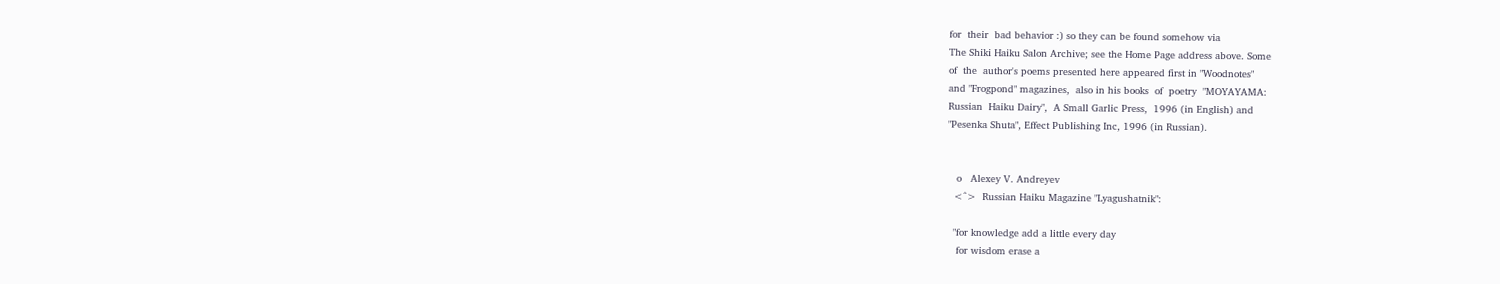for  their  bad behavior :) so they can be found somehow via
The Shiki Haiku Salon Archive; see the Home Page address above. Some
of  the  author's poems presented here appeared first in "Woodnotes"
and "Frogpond" magazines,  also in his books  of  poetry  "MOYAYAMA:
Russian  Haiku Dairy",  A Small Garlic Press,  1996 (in English) and
"Pesenka Shuta", Effect Publishing Inc, 1996 (in Russian).


   o   Alexey V. Andreyev
  <^>  Russian Haiku Magazine "Lyagushatnik":

  "for knowledge add a little every day
   for wisdom erase a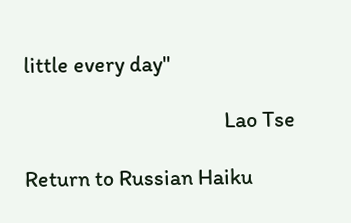little every day"

                                        Lao Tse

Return to Russian Haiku